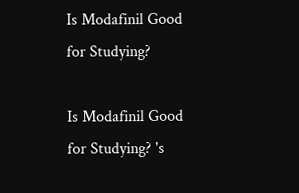Is Modafinil Good for Studying?

Is Modafinil Good for Studying? 's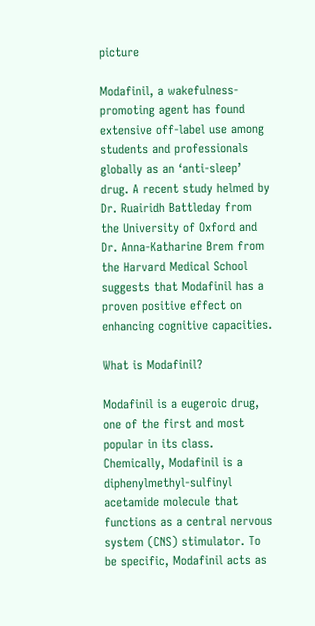picture

Modafinil, a wakefulness-promoting agent has found extensive off-label use among students and professionals globally as an ‘anti-sleep’ drug. A recent study helmed by Dr. Ruairidh Battleday from the University of Oxford and Dr. Anna-Katharine Brem from the Harvard Medical School suggests that Modafinil has a proven positive effect on enhancing cognitive capacities.

What is Modafinil?

Modafinil is a eugeroic drug, one of the first and most popular in its class. Chemically, Modafinil is a diphenylmethyl-sulfinyl acetamide molecule that functions as a central nervous system (CNS) stimulator. To be specific, Modafinil acts as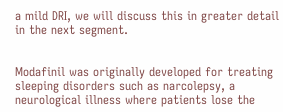a mild DRI, we will discuss this in greater detail in the next segment.


Modafinil was originally developed for treating sleeping disorders such as narcolepsy, a neurological illness where patients lose the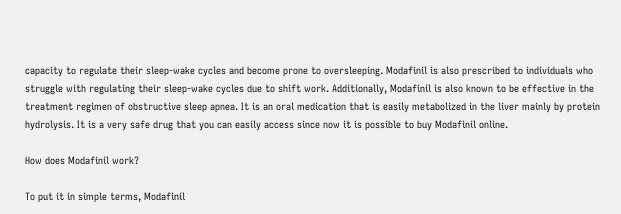capacity to regulate their sleep-wake cycles and become prone to oversleeping. Modafinil is also prescribed to individuals who struggle with regulating their sleep-wake cycles due to shift work. Additionally, Modafinil is also known to be effective in the treatment regimen of obstructive sleep apnea. It is an oral medication that is easily metabolized in the liver mainly by protein hydrolysis. It is a very safe drug that you can easily access since now it is possible to buy Modafinil online.

How does Modafinil work?

To put it in simple terms, Modafinil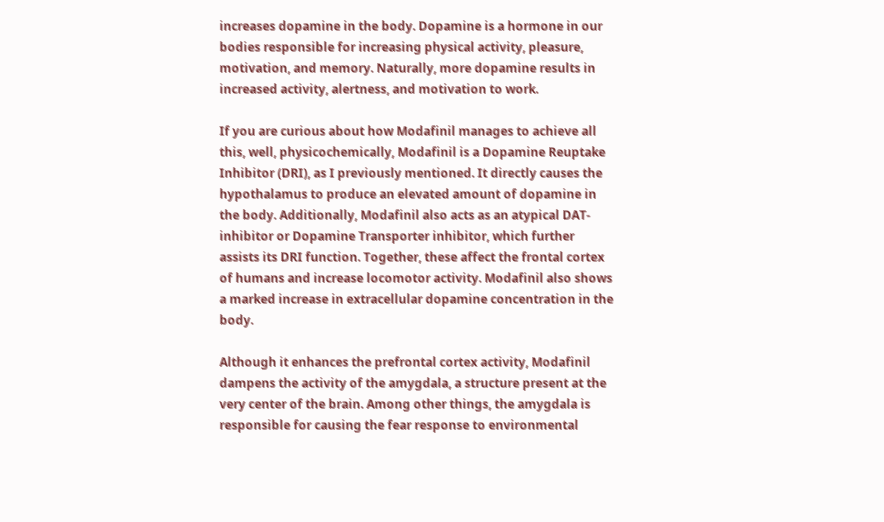increases dopamine in the body. Dopamine is a hormone in our bodies responsible for increasing physical activity, pleasure, motivation, and memory. Naturally, more dopamine results in increased activity, alertness, and motivation to work.

If you are curious about how Modafinil manages to achieve all this, well, physicochemically, Modafinil is a Dopamine Reuptake Inhibitor (DRI), as I previously mentioned. It directly causes the hypothalamus to produce an elevated amount of dopamine in the body. Additionally, Modafinil also acts as an atypical DAT-inhibitor or Dopamine Transporter inhibitor, which further assists its DRI function. Together, these affect the frontal cortex of humans and increase locomotor activity. Modafinil also shows a marked increase in extracellular dopamine concentration in the body.

Although it enhances the prefrontal cortex activity, Modafinil dampens the activity of the amygdala, a structure present at the very center of the brain. Among other things, the amygdala is responsible for causing the fear response to environmental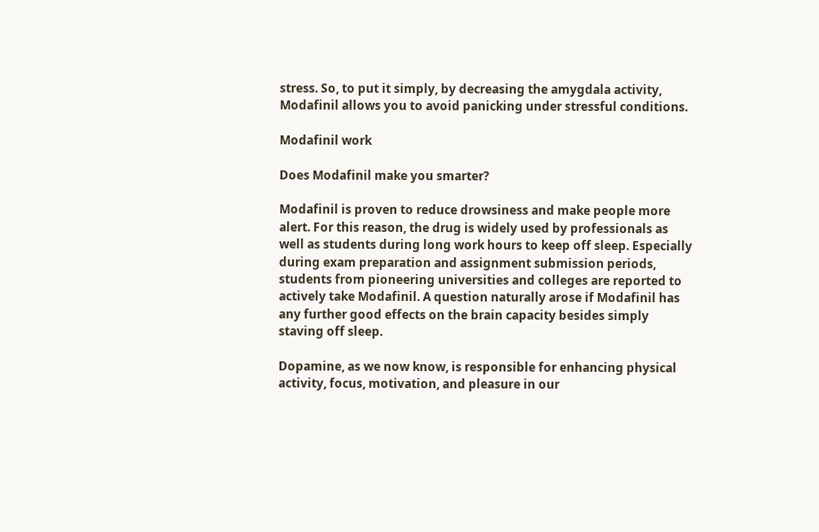stress. So, to put it simply, by decreasing the amygdala activity, Modafinil allows you to avoid panicking under stressful conditions.

Modafinil work

Does Modafinil make you smarter?

Modafinil is proven to reduce drowsiness and make people more alert. For this reason, the drug is widely used by professionals as well as students during long work hours to keep off sleep. Especially during exam preparation and assignment submission periods, students from pioneering universities and colleges are reported to actively take Modafinil. A question naturally arose if Modafinil has any further good effects on the brain capacity besides simply staving off sleep.

Dopamine, as we now know, is responsible for enhancing physical activity, focus, motivation, and pleasure in our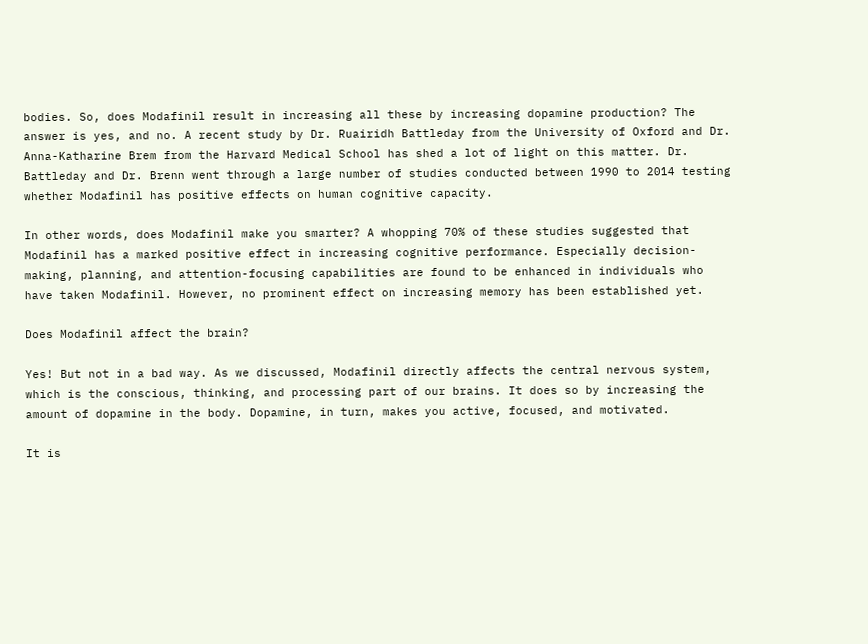bodies. So, does Modafinil result in increasing all these by increasing dopamine production? The answer is yes, and no. A recent study by Dr. Ruairidh Battleday from the University of Oxford and Dr. Anna-Katharine Brem from the Harvard Medical School has shed a lot of light on this matter. Dr. Battleday and Dr. Brenn went through a large number of studies conducted between 1990 to 2014 testing whether Modafinil has positive effects on human cognitive capacity.

In other words, does Modafinil make you smarter? A whopping 70% of these studies suggested that Modafinil has a marked positive effect in increasing cognitive performance. Especially decision-making, planning, and attention-focusing capabilities are found to be enhanced in individuals who have taken Modafinil. However, no prominent effect on increasing memory has been established yet.

Does Modafinil affect the brain?

Yes! But not in a bad way. As we discussed, Modafinil directly affects the central nervous system, which is the conscious, thinking, and processing part of our brains. It does so by increasing the amount of dopamine in the body. Dopamine, in turn, makes you active, focused, and motivated.

It is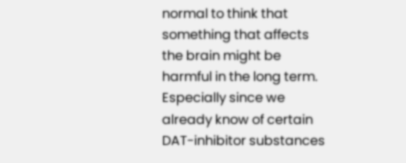normal to think that something that affects the brain might be harmful in the long term. Especially since we already know of certain DAT-inhibitor substances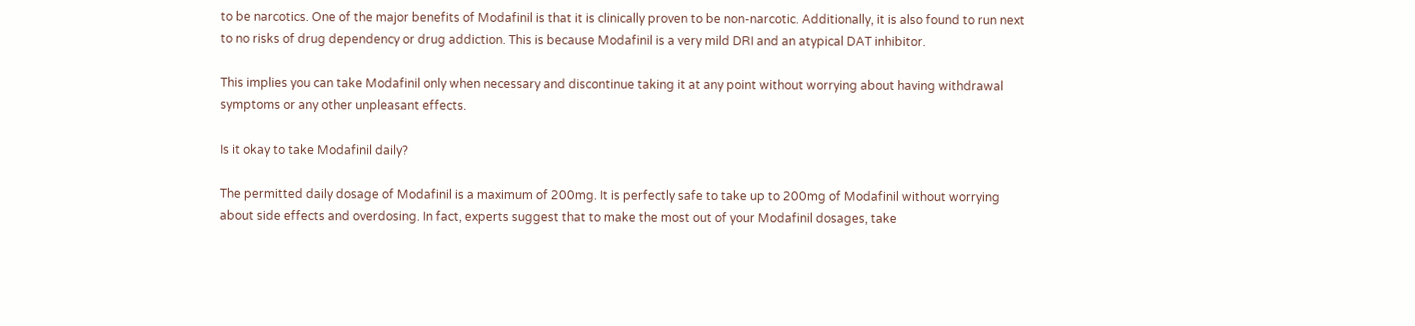to be narcotics. One of the major benefits of Modafinil is that it is clinically proven to be non-narcotic. Additionally, it is also found to run next to no risks of drug dependency or drug addiction. This is because Modafinil is a very mild DRI and an atypical DAT inhibitor.

This implies you can take Modafinil only when necessary and discontinue taking it at any point without worrying about having withdrawal symptoms or any other unpleasant effects.

Is it okay to take Modafinil daily?

The permitted daily dosage of Modafinil is a maximum of 200mg. It is perfectly safe to take up to 200mg of Modafinil without worrying about side effects and overdosing. In fact, experts suggest that to make the most out of your Modafinil dosages, take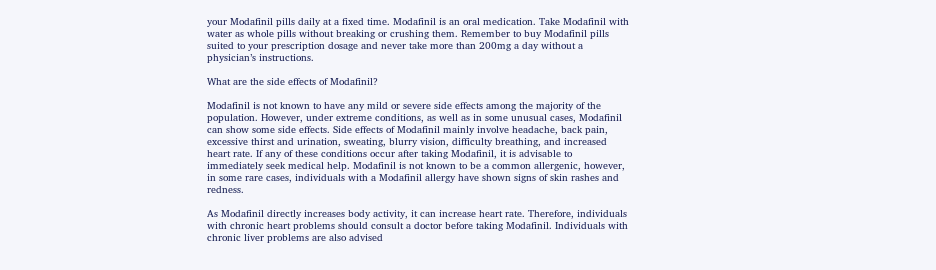your Modafinil pills daily at a fixed time. Modafinil is an oral medication. Take Modafinil with water as whole pills without breaking or crushing them. Remember to buy Modafinil pills suited to your prescription dosage and never take more than 200mg a day without a physician’s instructions.

What are the side effects of Modafinil?

Modafinil is not known to have any mild or severe side effects among the majority of the population. However, under extreme conditions, as well as in some unusual cases, Modafinil can show some side effects. Side effects of Modafinil mainly involve headache, back pain, excessive thirst and urination, sweating, blurry vision, difficulty breathing, and increased heart rate. If any of these conditions occur after taking Modafinil, it is advisable to immediately seek medical help. Modafinil is not known to be a common allergenic, however, in some rare cases, individuals with a Modafinil allergy have shown signs of skin rashes and redness.

As Modafinil directly increases body activity, it can increase heart rate. Therefore, individuals with chronic heart problems should consult a doctor before taking Modafinil. Individuals with chronic liver problems are also advised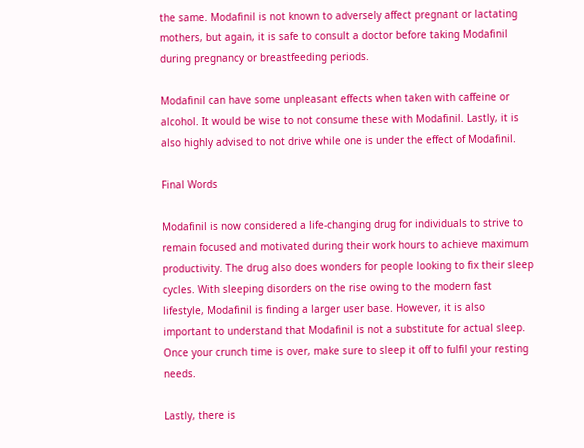the same. Modafinil is not known to adversely affect pregnant or lactating mothers, but again, it is safe to consult a doctor before taking Modafinil during pregnancy or breastfeeding periods.

Modafinil can have some unpleasant effects when taken with caffeine or alcohol. It would be wise to not consume these with Modafinil. Lastly, it is also highly advised to not drive while one is under the effect of Modafinil.

Final Words

Modafinil is now considered a life-changing drug for individuals to strive to remain focused and motivated during their work hours to achieve maximum productivity. The drug also does wonders for people looking to fix their sleep cycles. With sleeping disorders on the rise owing to the modern fast lifestyle, Modafinil is finding a larger user base. However, it is also important to understand that Modafinil is not a substitute for actual sleep. Once your crunch time is over, make sure to sleep it off to fulfil your resting needs.

Lastly, there is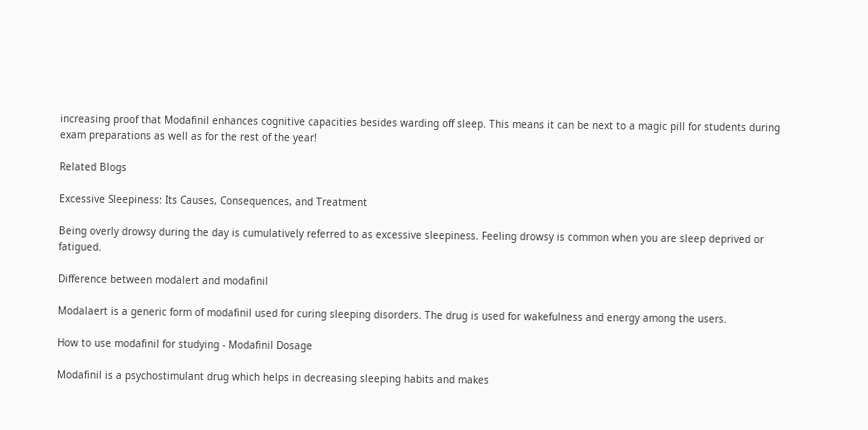increasing proof that Modafinil enhances cognitive capacities besides warding off sleep. This means it can be next to a magic pill for students during exam preparations as well as for the rest of the year!

Related Blogs

Excessive Sleepiness: Its Causes, Consequences, and Treatment

Being overly drowsy during the day is cumulatively referred to as excessive sleepiness. Feeling drowsy is common when you are sleep deprived or fatigued.

Difference between modalert and modafinil

Modalaert is a generic form of modafinil used for curing sleeping disorders. The drug is used for wakefulness and energy among the users.

How to use modafinil for studying - Modafinil Dosage

Modafinil is a psychostimulant drug which helps in decreasing sleeping habits and makes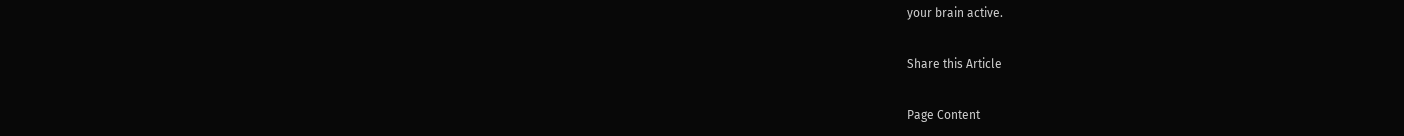your brain active.

Share this Article

Page Content